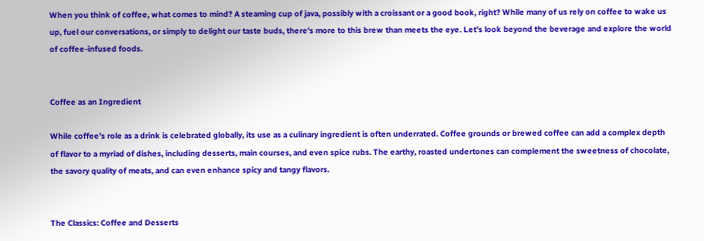When you think of coffee, what comes to mind? A steaming cup of java, possibly with a croissant or a good book, right? While many of us rely on coffee to wake us up, fuel our conversations, or simply to delight our taste buds, there's more to this brew than meets the eye. Let's look beyond the beverage and explore the world of coffee-infused foods.


Coffee as an Ingredient

While coffee's role as a drink is celebrated globally, its use as a culinary ingredient is often underrated. Coffee grounds or brewed coffee can add a complex depth of flavor to a myriad of dishes, including desserts, main courses, and even spice rubs. The earthy, roasted undertones can complement the sweetness of chocolate, the savory quality of meats, and can even enhance spicy and tangy flavors.


The Classics: Coffee and Desserts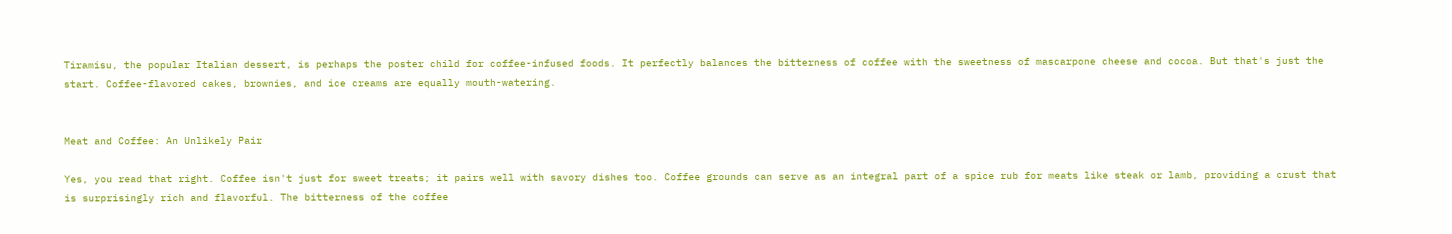Tiramisu, the popular Italian dessert, is perhaps the poster child for coffee-infused foods. It perfectly balances the bitterness of coffee with the sweetness of mascarpone cheese and cocoa. But that's just the start. Coffee-flavored cakes, brownies, and ice creams are equally mouth-watering.


Meat and Coffee: An Unlikely Pair

Yes, you read that right. Coffee isn't just for sweet treats; it pairs well with savory dishes too. Coffee grounds can serve as an integral part of a spice rub for meats like steak or lamb, providing a crust that is surprisingly rich and flavorful. The bitterness of the coffee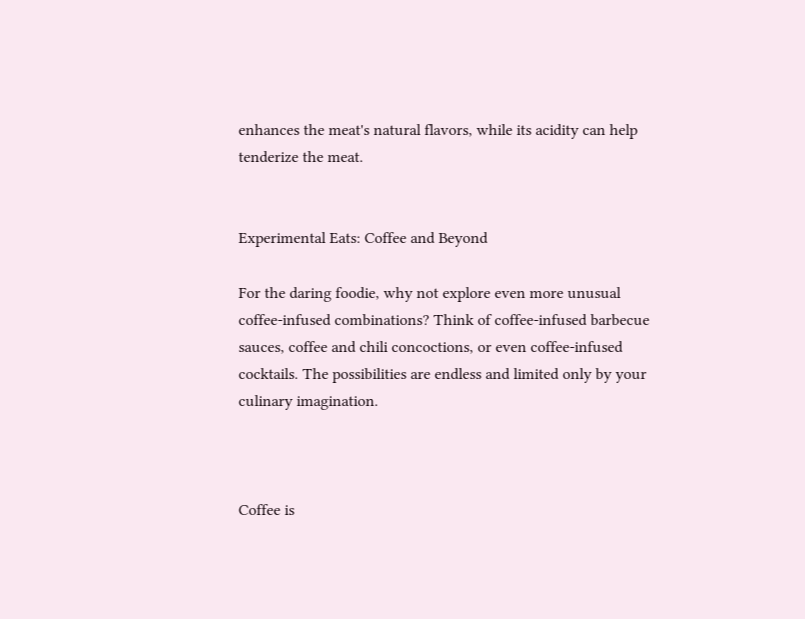enhances the meat's natural flavors, while its acidity can help tenderize the meat.


Experimental Eats: Coffee and Beyond

For the daring foodie, why not explore even more unusual coffee-infused combinations? Think of coffee-infused barbecue sauces, coffee and chili concoctions, or even coffee-infused cocktails. The possibilities are endless and limited only by your culinary imagination.



Coffee is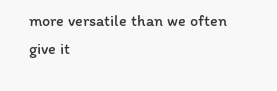more versatile than we often give it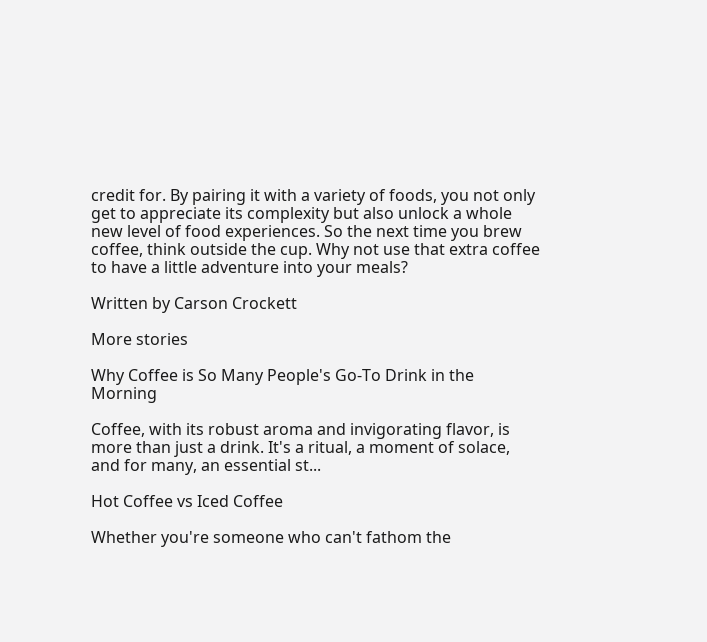credit for. By pairing it with a variety of foods, you not only get to appreciate its complexity but also unlock a whole new level of food experiences. So the next time you brew coffee, think outside the cup. Why not use that extra coffee to have a little adventure into your meals?

Written by Carson Crockett

More stories

Why Coffee is So Many People's Go-To Drink in the Morning

Coffee, with its robust aroma and invigorating flavor, is more than just a drink. It's a ritual, a moment of solace, and for many, an essential st...

Hot Coffee vs Iced Coffee

Whether you're someone who can't fathom the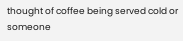thought of coffee being served cold or someone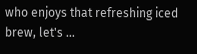who enjoys that refreshing iced brew, let's ...